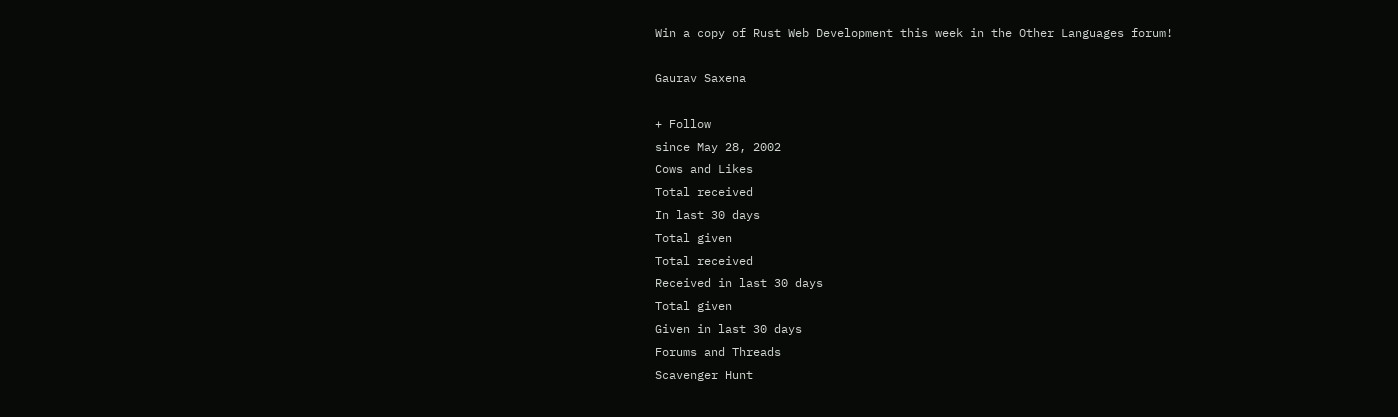Win a copy of Rust Web Development this week in the Other Languages forum!

Gaurav Saxena

+ Follow
since May 28, 2002
Cows and Likes
Total received
In last 30 days
Total given
Total received
Received in last 30 days
Total given
Given in last 30 days
Forums and Threads
Scavenger Hunt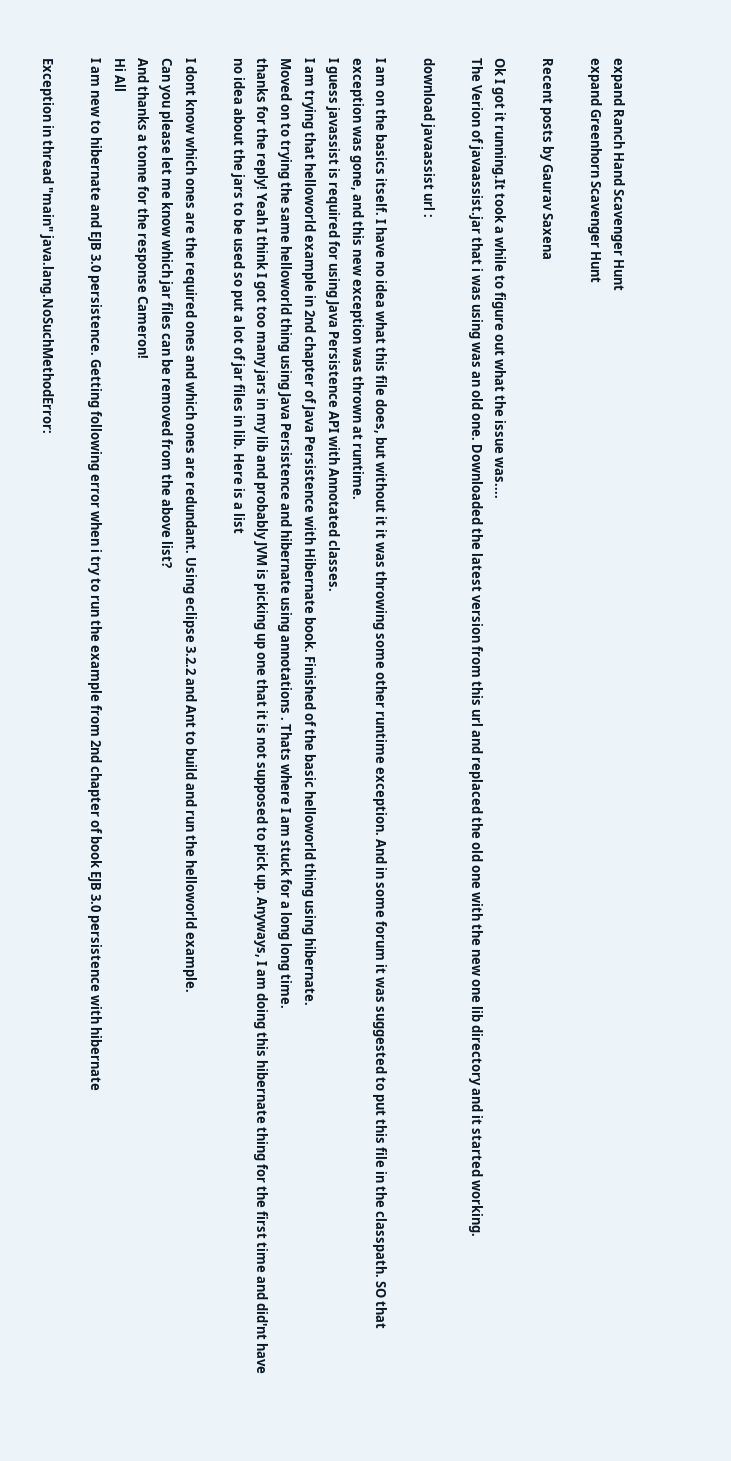expand Ranch Hand Scavenger Hunt
expand Greenhorn Scavenger Hunt

Recent posts by Gaurav Saxena

Ok I got it running.It took a while to figure out what the issue was....
The Verion of javaassist.jar that i was using was an old one. Downloaded the latest version from this url and replaced the old one with the new one lib directory and it started working.

download javaassist url :

I am on the basics itself. I have no idea what this file does, but without it it was throwing some other runtime exception. And in some forum it was suggested to put this file in the classpath. SO that exception was gone, and this new exception was thrown at runtime.
I guess javassist is required for using Java Persistence API with Annotated classes.
I am trying that helloworld example in 2nd chapter of Java Persistence with Hibernate book. Finished of the basic helloworld thing using hibernate.
Moved on to trying the same helloworld thing using Java Persistence and hibernate using annotations . Thats where I am stuck for a long long time.
thanks for the reply! Yeah I think I got too many jars in my lib and probably JVM is picking up one that it is not supposed to pick up. Anyways, I am doing this hibernate thing for the first time and did'nt have no idea about the jars to be used so put a lot of jar files in lib. Here is a list

I dont know which ones are the required ones and which ones are redundant. Using eclipse 3.2.2 and Ant to build and run the helloworld example.
Can you please let me know which jar files can be removed from the above list?
And thanks a tonne for the response Cameron!
Hi All
I am new to hibernate and EJB 3.0 persistence. Getting following error when i try to run the example from 2nd chapter of book EJB 3.0 persistence with hibernate

Exception in thread "main" java.lang.NoSuchMethodError: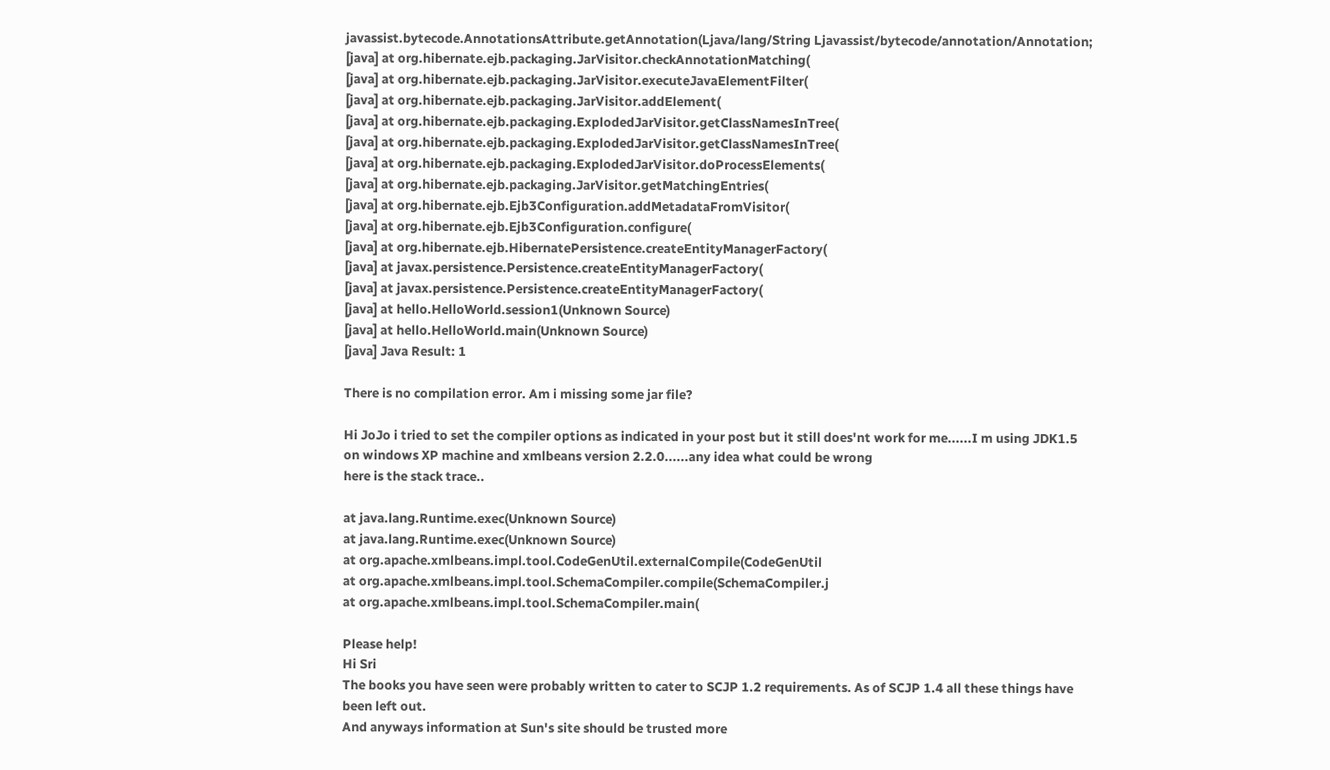javassist.bytecode.AnnotationsAttribute.getAnnotation(Ljava/lang/String Ljavassist/bytecode/annotation/Annotation;
[java] at org.hibernate.ejb.packaging.JarVisitor.checkAnnotationMatching(
[java] at org.hibernate.ejb.packaging.JarVisitor.executeJavaElementFilter(
[java] at org.hibernate.ejb.packaging.JarVisitor.addElement(
[java] at org.hibernate.ejb.packaging.ExplodedJarVisitor.getClassNamesInTree(
[java] at org.hibernate.ejb.packaging.ExplodedJarVisitor.getClassNamesInTree(
[java] at org.hibernate.ejb.packaging.ExplodedJarVisitor.doProcessElements(
[java] at org.hibernate.ejb.packaging.JarVisitor.getMatchingEntries(
[java] at org.hibernate.ejb.Ejb3Configuration.addMetadataFromVisitor(
[java] at org.hibernate.ejb.Ejb3Configuration.configure(
[java] at org.hibernate.ejb.HibernatePersistence.createEntityManagerFactory(
[java] at javax.persistence.Persistence.createEntityManagerFactory(
[java] at javax.persistence.Persistence.createEntityManagerFactory(
[java] at hello.HelloWorld.session1(Unknown Source)
[java] at hello.HelloWorld.main(Unknown Source)
[java] Java Result: 1

There is no compilation error. Am i missing some jar file?

Hi JoJo i tried to set the compiler options as indicated in your post but it still does'nt work for me......I m using JDK1.5 on windows XP machine and xmlbeans version 2.2.0......any idea what could be wrong
here is the stack trace..

at java.lang.Runtime.exec(Unknown Source)
at java.lang.Runtime.exec(Unknown Source)
at org.apache.xmlbeans.impl.tool.CodeGenUtil.externalCompile(CodeGenUtil
at org.apache.xmlbeans.impl.tool.SchemaCompiler.compile(SchemaCompiler.j
at org.apache.xmlbeans.impl.tool.SchemaCompiler.main(

Please help!
Hi Sri
The books you have seen were probably written to cater to SCJP 1.2 requirements. As of SCJP 1.4 all these things have been left out.
And anyways information at Sun's site should be trusted more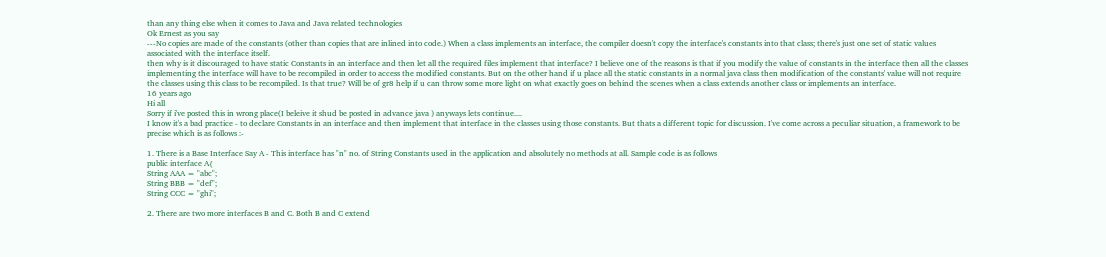than any thing else when it comes to Java and Java related technologies
Ok Ernest as you say
---No copies are made of the constants (other than copies that are inlined into code.) When a class implements an interface, the compiler doesn't copy the interface's constants into that class; there's just one set of static values associated with the interface itself.
then why is it discouraged to have static Constants in an interface and then let all the required files implement that interface? I believe one of the reasons is that if you modify the value of constants in the interface then all the classes implementing the interface will have to be recompiled in order to access the modified constants. But on the other hand if u place all the static constants in a normal java class then modification of the constants' value will not require the classes using this class to be recompiled. Is that true? Will be of gr8 help if u can throw some more light on what exactly goes on behind the scenes when a class extends another class or implements an interface.
16 years ago
Hi all
Sorry if i've posted this in wrong place(I beleive it shud be posted in advance java ) anyways lets continue....
I know it's a bad practice - to declare Constants in an interface and then implement that interface in the classes using those constants. But thats a different topic for discussion. I've come across a peculiar situation, a framework to be precise which is as follows :-

1. There is a Base Interface Say A - This interface has "n" no. of String Constants used in the application and absolutely no methods at all. Sample code is as follows
public interface A{
String AAA = "abc";
String BBB = "def";
String CCC = "ghi";

2. There are two more interfaces B and C. Both B and C extend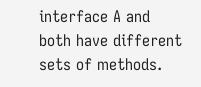interface A and both have different sets of methods.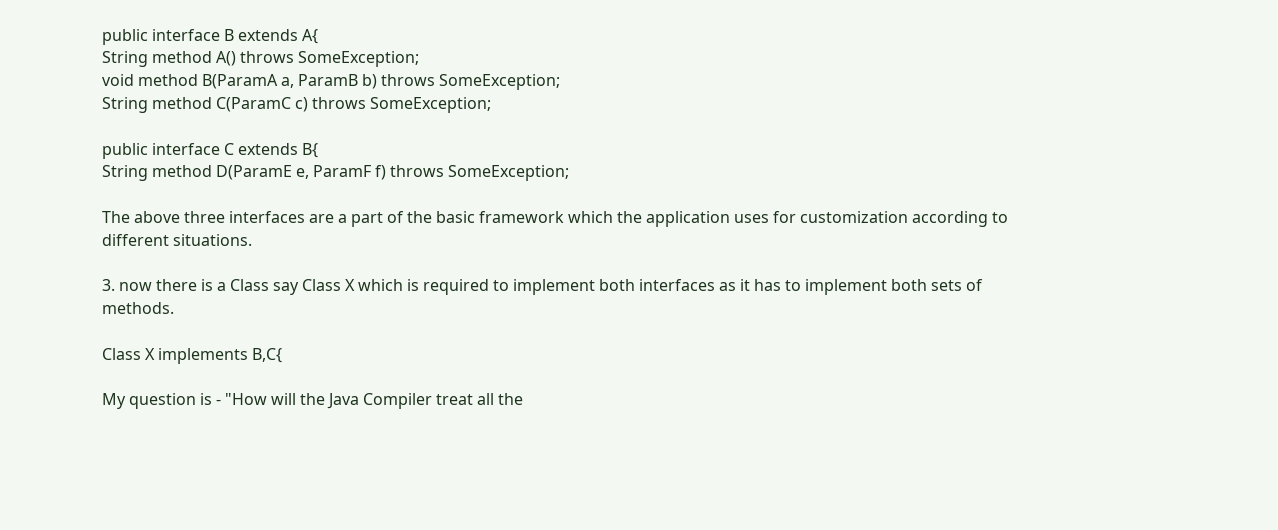public interface B extends A{
String method A() throws SomeException;
void method B(ParamA a, ParamB b) throws SomeException;
String method C(ParamC c) throws SomeException;

public interface C extends B{
String method D(ParamE e, ParamF f) throws SomeException;

The above three interfaces are a part of the basic framework which the application uses for customization according to different situations.

3. now there is a Class say Class X which is required to implement both interfaces as it has to implement both sets of methods.

Class X implements B,C{

My question is - "How will the Java Compiler treat all the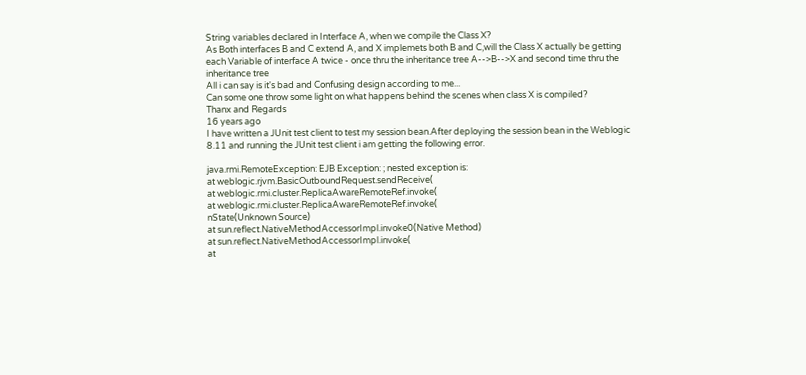String variables declared in Interface A, when we compile the Class X?
As Both interfaces B and C extend A, and X implemets both B and C,will the Class X actually be getting each Variable of interface A twice - once thru the inheritance tree A-->B-->X and second time thru the inheritance tree
All i can say is it's bad and Confusing design according to me...
Can some one throw some light on what happens behind the scenes when class X is compiled?
Thanx and Regards
16 years ago
I have written a JUnit test client to test my session bean.After deploying the session bean in the Weblogic 8.11 and running the JUnit test client i am getting the following error.

java.rmi.RemoteException: EJB Exception: ; nested exception is:
at weblogic.rjvm.BasicOutboundRequest.sendReceive(
at weblogic.rmi.cluster.ReplicaAwareRemoteRef.invoke(
at weblogic.rmi.cluster.ReplicaAwareRemoteRef.invoke(
nState(Unknown Source)
at sun.reflect.NativeMethodAccessorImpl.invoke0(Native Method)
at sun.reflect.NativeMethodAccessorImpl.invoke(
at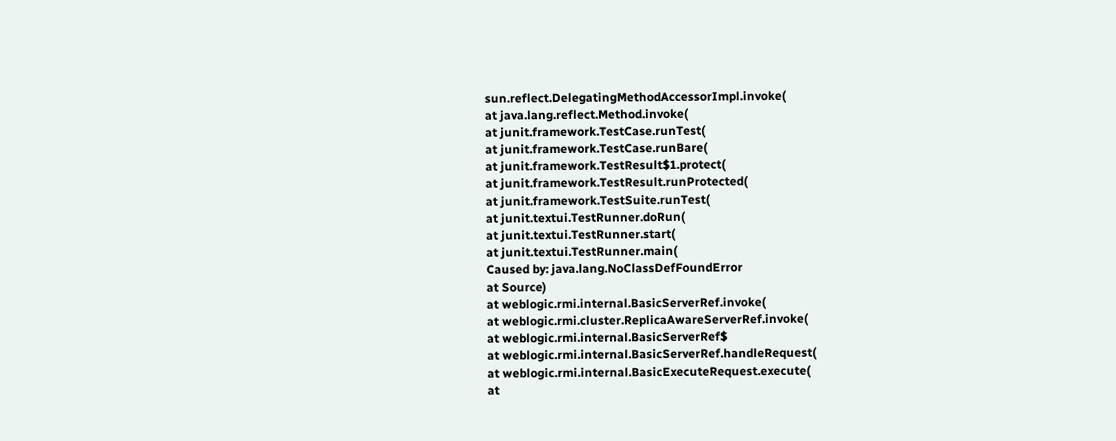sun.reflect.DelegatingMethodAccessorImpl.invoke(
at java.lang.reflect.Method.invoke(
at junit.framework.TestCase.runTest(
at junit.framework.TestCase.runBare(
at junit.framework.TestResult$1.protect(
at junit.framework.TestResult.runProtected(
at junit.framework.TestSuite.runTest(
at junit.textui.TestRunner.doRun(
at junit.textui.TestRunner.start(
at junit.textui.TestRunner.main(
Caused by: java.lang.NoClassDefFoundError
at Source)
at weblogic.rmi.internal.BasicServerRef.invoke(
at weblogic.rmi.cluster.ReplicaAwareServerRef.invoke(
at weblogic.rmi.internal.BasicServerRef$
at weblogic.rmi.internal.BasicServerRef.handleRequest(
at weblogic.rmi.internal.BasicExecuteRequest.execute(
at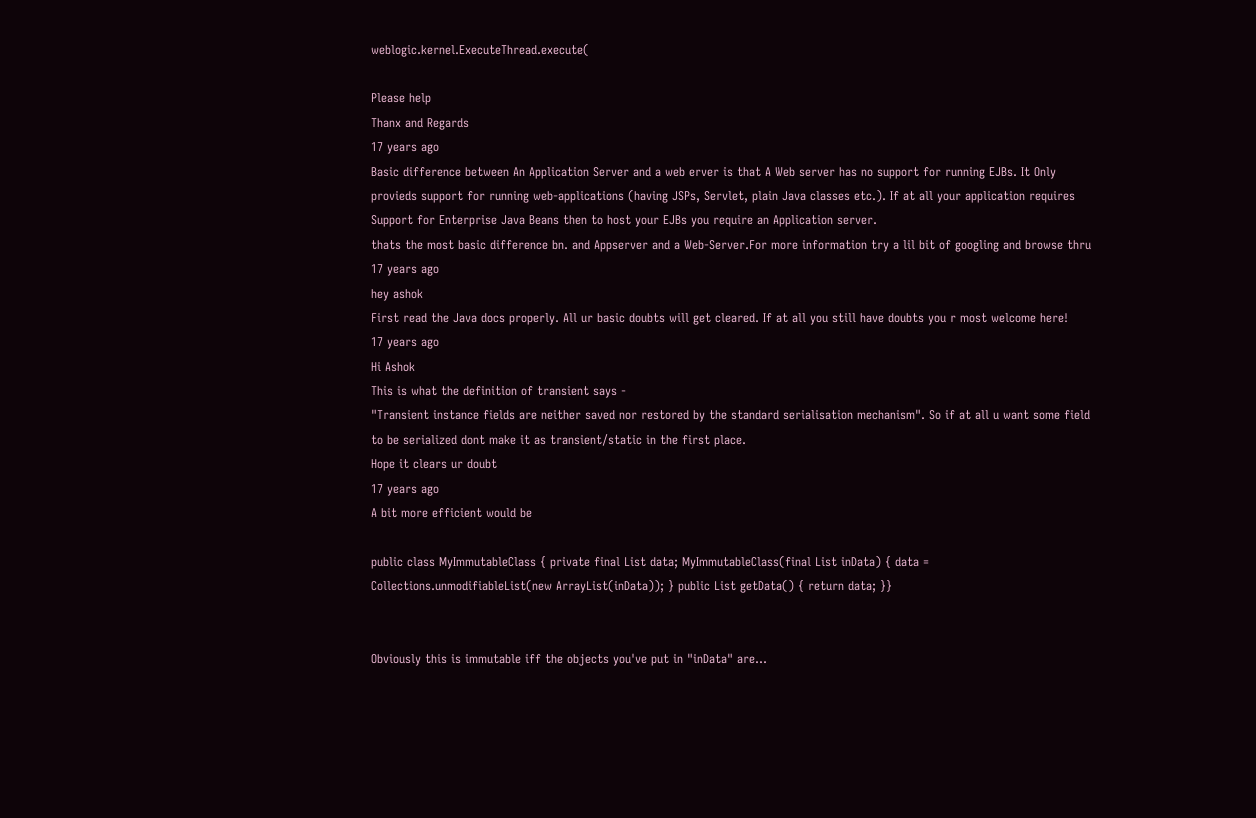weblogic.kernel.ExecuteThread.execute(

Please help
Thanx and Regards
17 years ago
Basic difference between An Application Server and a web erver is that A Web server has no support for running EJBs. It Only provieds support for running web-applications (having JSPs, Servlet, plain Java classes etc.). If at all your application requires Support for Enterprise Java Beans then to host your EJBs you require an Application server.
thats the most basic difference bn. and Appserver and a Web-Server.For more information try a lil bit of googling and browse thru
17 years ago
hey ashok
First read the Java docs properly. All ur basic doubts will get cleared. If at all you still have doubts you r most welcome here!
17 years ago
Hi Ashok
This is what the definition of transient says -
"Transient instance fields are neither saved nor restored by the standard serialisation mechanism". So if at all u want some field to be serialized dont make it as transient/static in the first place.
Hope it clears ur doubt
17 years ago
A bit more efficient would be

public class MyImmutableClass { private final List data; MyImmutableClass(final List inData) { data = Collections.unmodifiableList(new ArrayList(inData)); } public List getData() { return data; }}


Obviously this is immutable iff the objects you've put in "inData" are...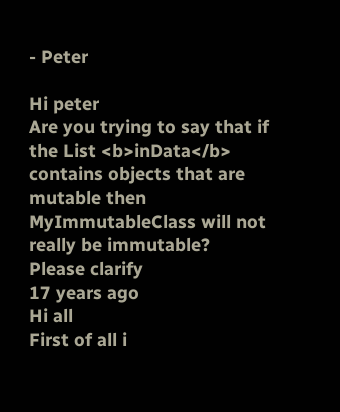- Peter

Hi peter
Are you trying to say that if the List <b>inData</b> contains objects that are mutable then MyImmutableClass will not really be immutable?
Please clarify
17 years ago
Hi all
First of all i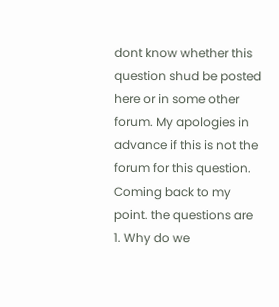dont know whether this question shud be posted here or in some other forum. My apologies in advance if this is not the forum for this question.
Coming back to my point. the questions are
1. Why do we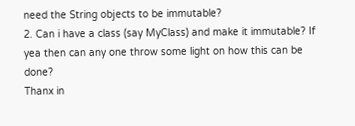need the String objects to be immutable?
2. Can i have a class (say MyClass) and make it immutable? If yea then can any one throw some light on how this can be done?
Thanx in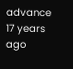advance
17 years ago